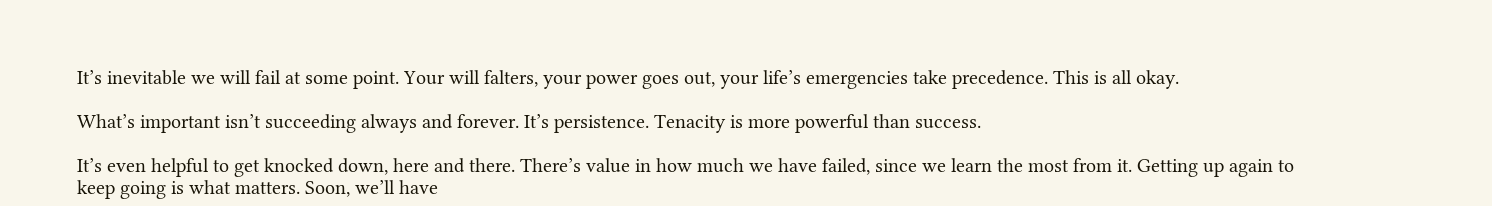It’s inevitable we will fail at some point. Your will falters, your power goes out, your life’s emergencies take precedence. This is all okay.

What’s important isn’t succeeding always and forever. It’s persistence. Tenacity is more powerful than success.

It’s even helpful to get knocked down, here and there. There’s value in how much we have failed, since we learn the most from it. Getting up again to keep going is what matters. Soon, we’ll have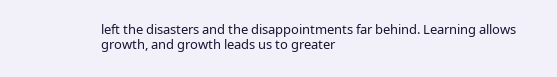left the disasters and the disappointments far behind. Learning allows growth, and growth leads us to greater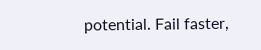potential. Fail faster,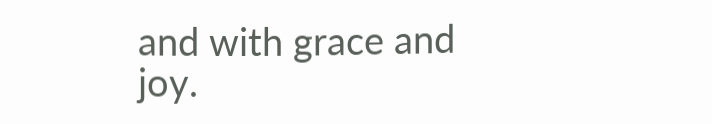and with grace and joy.